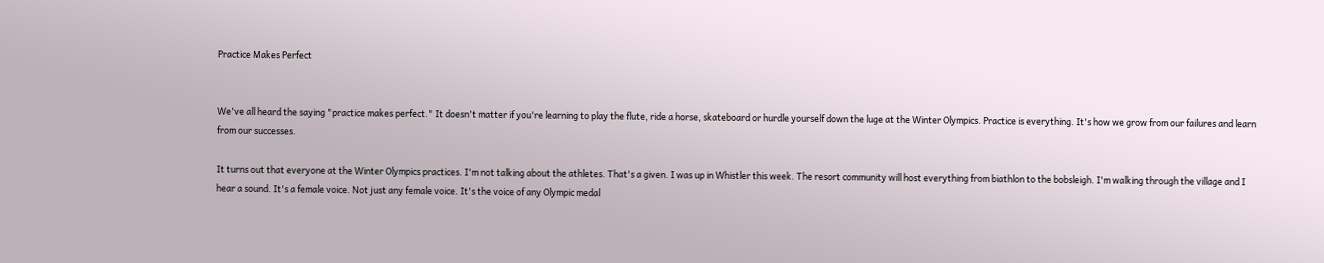Practice Makes Perfect


We've all heard the saying "practice makes perfect." It doesn't matter if you're learning to play the flute, ride a horse, skateboard or hurdle yourself down the luge at the Winter Olympics. Practice is everything. It's how we grow from our failures and learn from our successes.

It turns out that everyone at the Winter Olympics practices. I'm not talking about the athletes. That's a given. I was up in Whistler this week. The resort community will host everything from biathlon to the bobsleigh. I'm walking through the village and I hear a sound. It's a female voice. Not just any female voice. It's the voice of any Olympic medal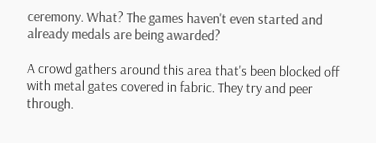ceremony. What? The games haven't even started and already medals are being awarded?

A crowd gathers around this area that's been blocked off with metal gates covered in fabric. They try and peer through.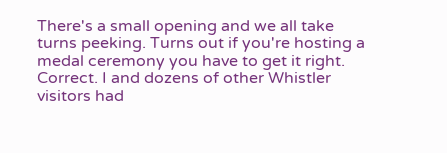There's a small opening and we all take turns peeking. Turns out if you're hosting a medal ceremony you have to get it right. Correct. I and dozens of other Whistler visitors had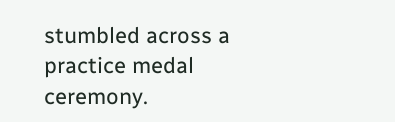stumbled across a practice medal ceremony.